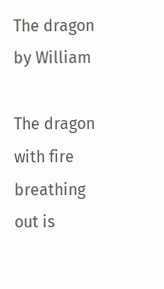The dragon by William

The dragon with fire breathing out is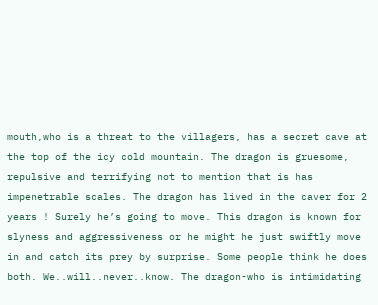mouth,who is a threat to the villagers, has a secret cave at the top of the icy cold mountain. The dragon is gruesome, repulsive and terrifying not to mention that is has impenetrable scales. The dragon has lived in the caver for 2 years ! Surely he’s going to move. This dragon is known for slyness and aggressiveness or he might he just swiftly move in and catch its prey by surprise. Some people think he does both. We..will..never..know. The dragon-who is intimidating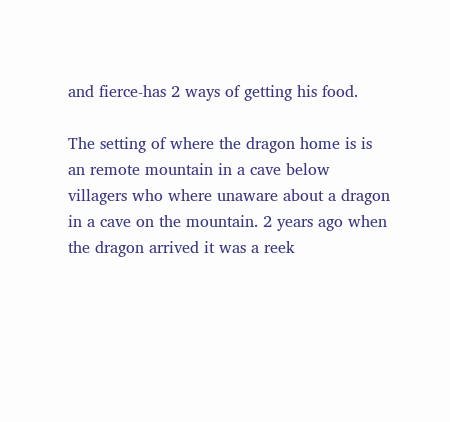and fierce-has 2 ways of getting his food.

The setting of where the dragon home is is an remote mountain in a cave below villagers who where unaware about a dragon in a cave on the mountain. 2 years ago when the dragon arrived it was a reek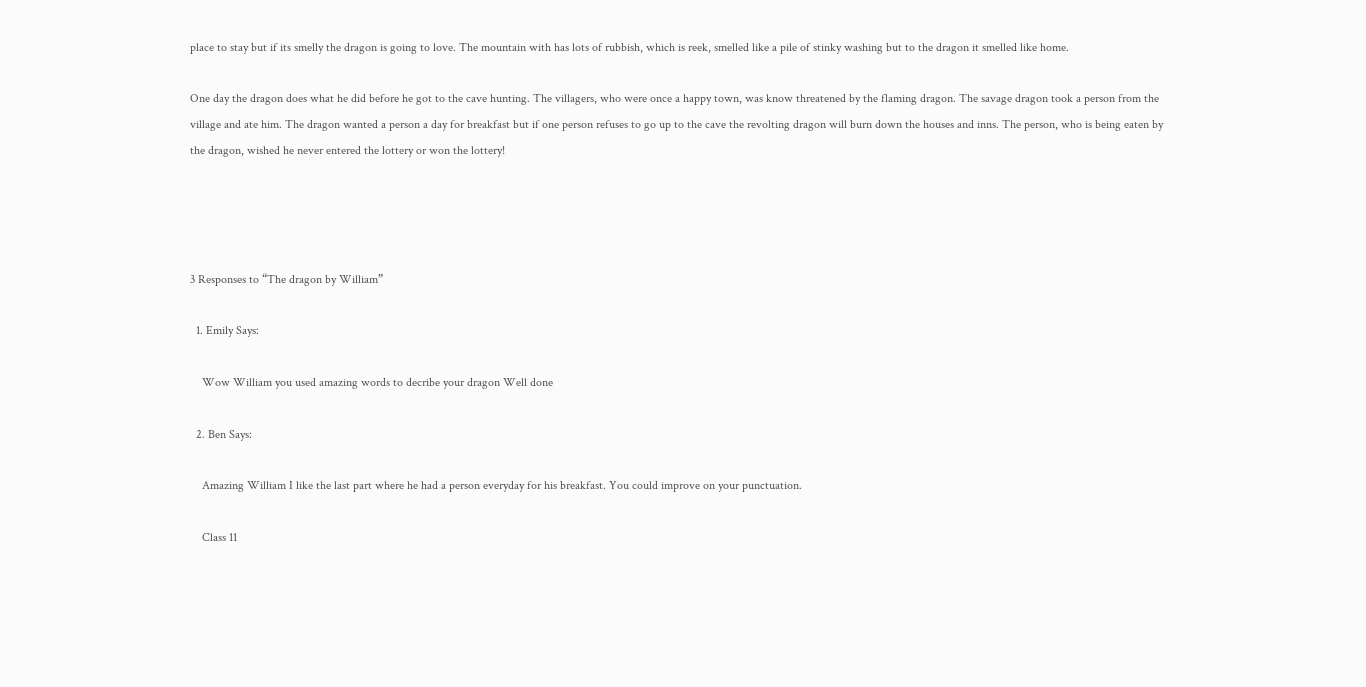place to stay but if its smelly the dragon is going to love. The mountain with has lots of rubbish, which is reek, smelled like a pile of stinky washing but to the dragon it smelled like home.

One day the dragon does what he did before he got to the cave hunting. The villagers, who were once a happy town, was know threatened by the flaming dragon. The savage dragon took a person from the village and ate him. The dragon wanted a person a day for breakfast but if one person refuses to go up to the cave the revolting dragon will burn down the houses and inns. The person, who is being eaten by the dragon, wished he never entered the lottery or won the lottery!




3 Responses to “The dragon by William”

  1. Emily Says:

    Wow William you used amazing words to decribe your dragon Well done

  2. Ben Says:

    Amazing William I like the last part where he had a person everyday for his breakfast. You could improve on your punctuation.

    Class 11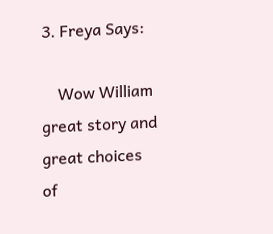3. Freya Says:

    Wow William great story and great choices of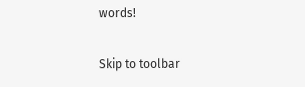words!

Skip to toolbar